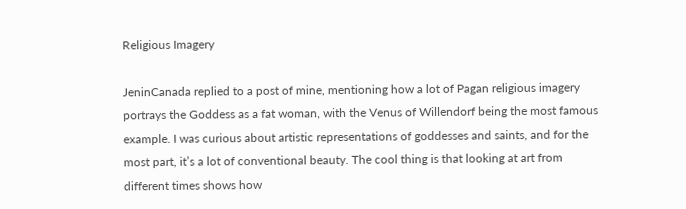Religious Imagery

JeninCanada replied to a post of mine, mentioning how a lot of Pagan religious imagery portrays the Goddess as a fat woman, with the Venus of Willendorf being the most famous example. I was curious about artistic representations of goddesses and saints, and for the most part, it’s a lot of conventional beauty. The cool thing is that looking at art from different times shows how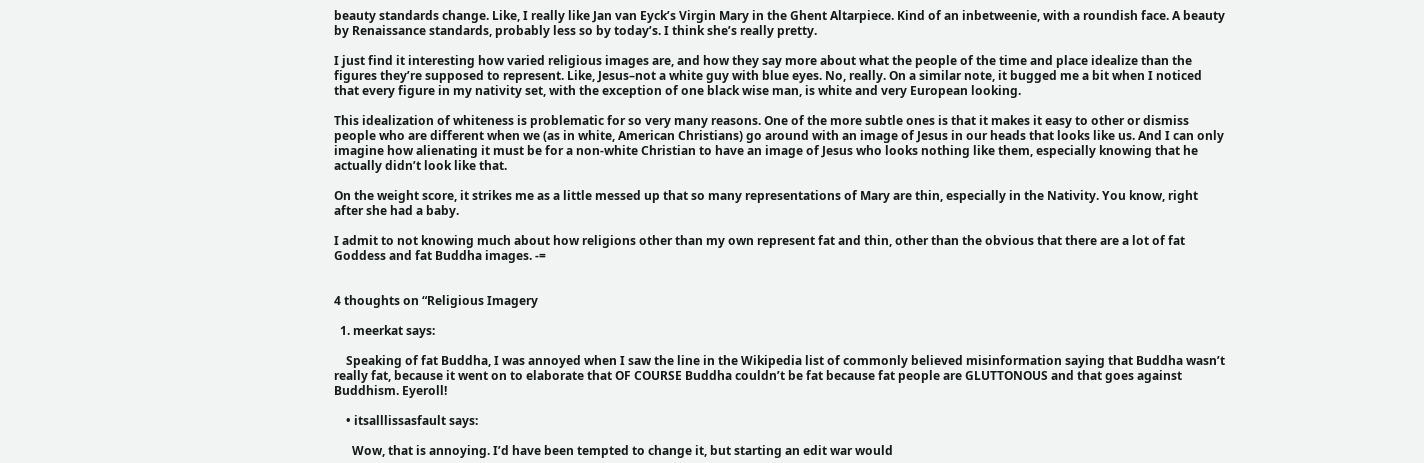beauty standards change. Like, I really like Jan van Eyck’s Virgin Mary in the Ghent Altarpiece. Kind of an inbetweenie, with a roundish face. A beauty by Renaissance standards, probably less so by today’s. I think she’s really pretty.

I just find it interesting how varied religious images are, and how they say more about what the people of the time and place idealize than the figures they’re supposed to represent. Like, Jesus–not a white guy with blue eyes. No, really. On a similar note, it bugged me a bit when I noticed that every figure in my nativity set, with the exception of one black wise man, is white and very European looking.

This idealization of whiteness is problematic for so very many reasons. One of the more subtle ones is that it makes it easy to other or dismiss people who are different when we (as in white, American Christians) go around with an image of Jesus in our heads that looks like us. And I can only imagine how alienating it must be for a non-white Christian to have an image of Jesus who looks nothing like them, especially knowing that he actually didn’t look like that.

On the weight score, it strikes me as a little messed up that so many representations of Mary are thin, especially in the Nativity. You know, right after she had a baby.

I admit to not knowing much about how religions other than my own represent fat and thin, other than the obvious that there are a lot of fat Goddess and fat Buddha images. -=


4 thoughts on “Religious Imagery

  1. meerkat says:

    Speaking of fat Buddha, I was annoyed when I saw the line in the Wikipedia list of commonly believed misinformation saying that Buddha wasn’t really fat, because it went on to elaborate that OF COURSE Buddha couldn’t be fat because fat people are GLUTTONOUS and that goes against Buddhism. Eyeroll!

    • itsalllissasfault says:

      Wow, that is annoying. I’d have been tempted to change it, but starting an edit war would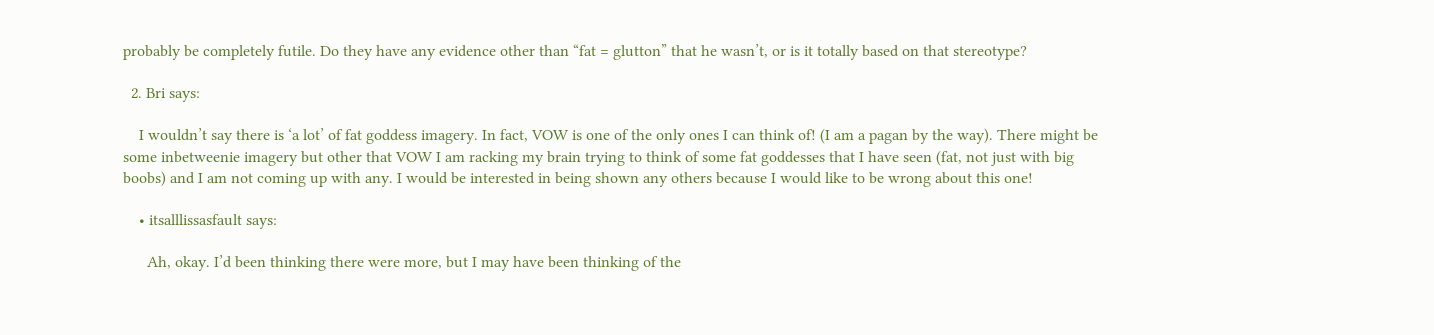probably be completely futile. Do they have any evidence other than “fat = glutton” that he wasn’t, or is it totally based on that stereotype?

  2. Bri says:

    I wouldn’t say there is ‘a lot’ of fat goddess imagery. In fact, VOW is one of the only ones I can think of! (I am a pagan by the way). There might be some inbetweenie imagery but other that VOW I am racking my brain trying to think of some fat goddesses that I have seen (fat, not just with big boobs) and I am not coming up with any. I would be interested in being shown any others because I would like to be wrong about this one!

    • itsalllissasfault says:

      Ah, okay. I’d been thinking there were more, but I may have been thinking of the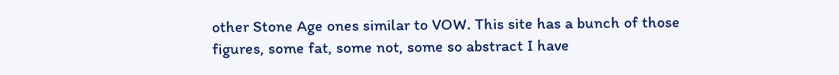other Stone Age ones similar to VOW. This site has a bunch of those figures, some fat, some not, some so abstract I have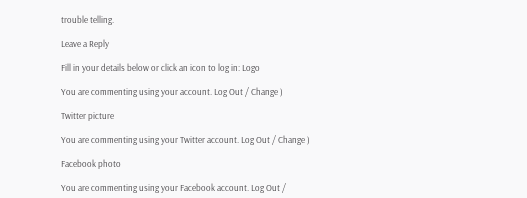trouble telling.

Leave a Reply

Fill in your details below or click an icon to log in: Logo

You are commenting using your account. Log Out / Change )

Twitter picture

You are commenting using your Twitter account. Log Out / Change )

Facebook photo

You are commenting using your Facebook account. Log Out /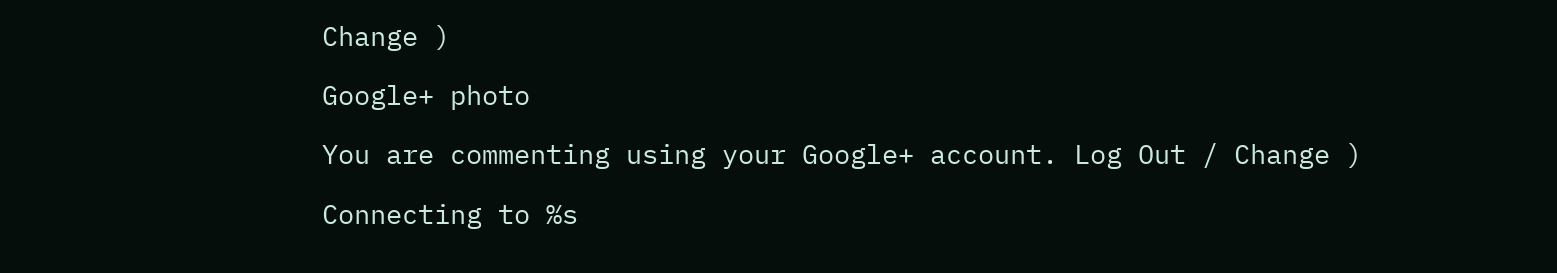Change )

Google+ photo

You are commenting using your Google+ account. Log Out / Change )

Connecting to %s